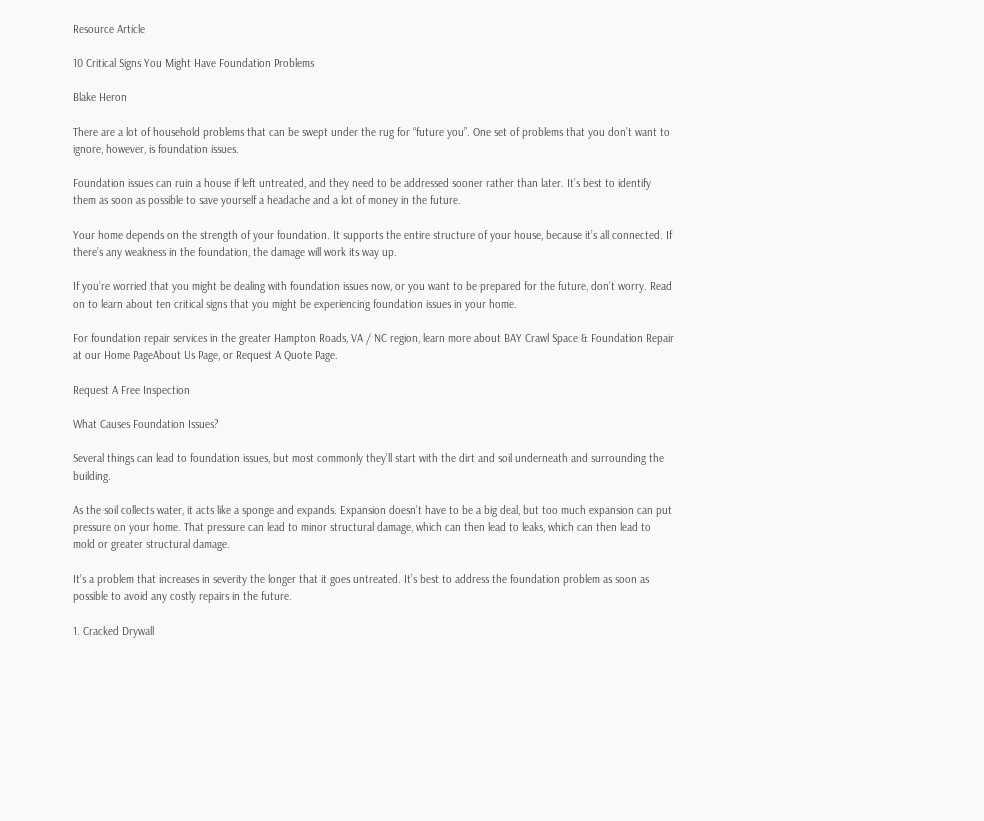Resource Article

10 Critical Signs You Might Have Foundation Problems

Blake Heron

There are a lot of household problems that can be swept under the rug for “future you”. One set of problems that you don’t want to ignore, however, is foundation issues.

Foundation issues can ruin a house if left untreated, and they need to be addressed sooner rather than later. It’s best to identify them as soon as possible to save yourself a headache and a lot of money in the future.

Your home depends on the strength of your foundation. It supports the entire structure of your house, because it’s all connected. If there’s any weakness in the foundation, the damage will work its way up.

If you’re worried that you might be dealing with foundation issues now, or you want to be prepared for the future, don’t worry. Read on to learn about ten critical signs that you might be experiencing foundation issues in your home.

For foundation repair services in the greater Hampton Roads, VA / NC region, learn more about BAY Crawl Space & Foundation Repair at our Home PageAbout Us Page, or Request A Quote Page.

Request A Free Inspection

What Causes Foundation Issues?

Several things can lead to foundation issues, but most commonly they’ll start with the dirt and soil underneath and surrounding the building.

As the soil collects water, it acts like a sponge and expands. Expansion doesn’t have to be a big deal, but too much expansion can put pressure on your home. That pressure can lead to minor structural damage, which can then lead to leaks, which can then lead to mold or greater structural damage.

It’s a problem that increases in severity the longer that it goes untreated. It’s best to address the foundation problem as soon as possible to avoid any costly repairs in the future.

1. Cracked Drywall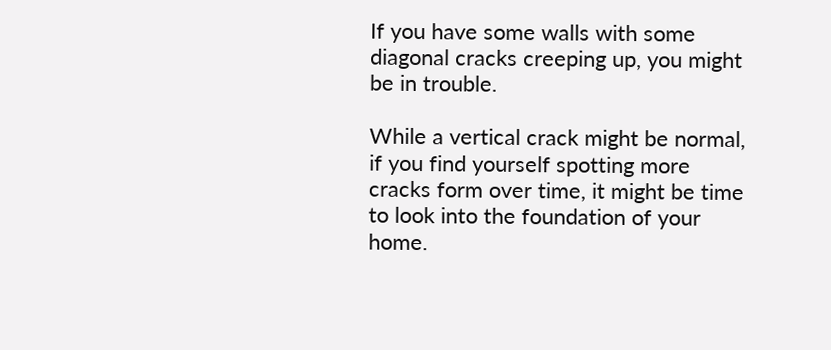If you have some walls with some diagonal cracks creeping up, you might be in trouble.

While a vertical crack might be normal, if you find yourself spotting more cracks form over time, it might be time to look into the foundation of your home.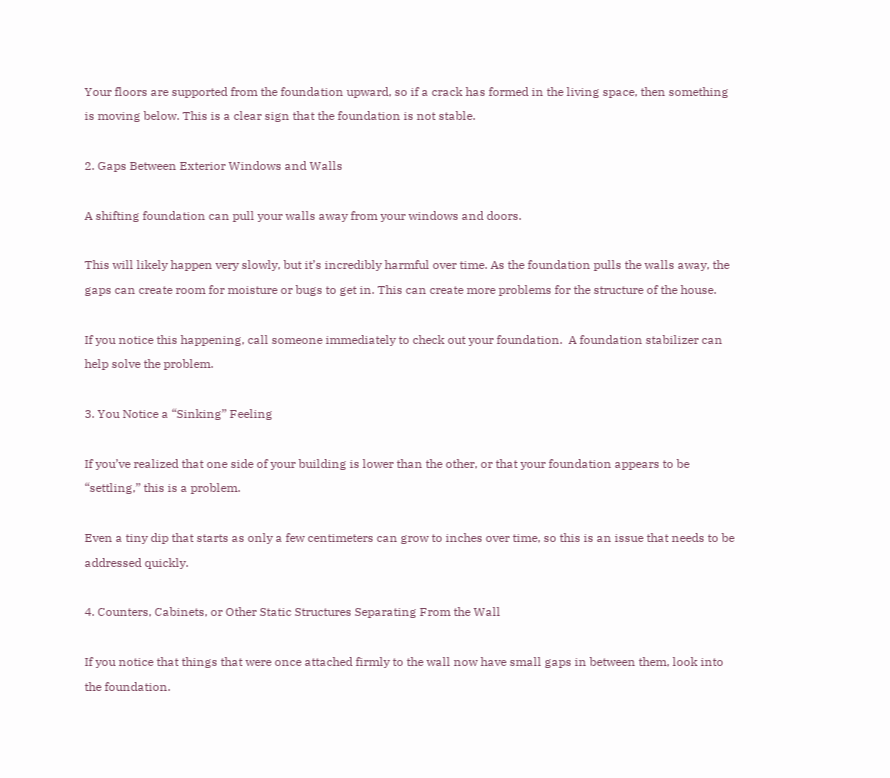Your floors are supported from the foundation upward, so if a crack has formed in the living space, then something is moving below. This is a clear sign that the foundation is not stable.

2. Gaps Between Exterior Windows and Walls

A shifting foundation can pull your walls away from your windows and doors.

This will likely happen very slowly, but it’s incredibly harmful over time. As the foundation pulls the walls away, the gaps can create room for moisture or bugs to get in. This can create more problems for the structure of the house.

If you notice this happening, call someone immediately to check out your foundation.  A foundation stabilizer can help solve the problem.

3. You Notice a “Sinking” Feeling

If you’ve realized that one side of your building is lower than the other, or that your foundation appears to be “settling,” this is a problem.

Even a tiny dip that starts as only a few centimeters can grow to inches over time, so this is an issue that needs to be addressed quickly.

4. Counters, Cabinets, or Other Static Structures Separating From the Wall

If you notice that things that were once attached firmly to the wall now have small gaps in between them, look into the foundation.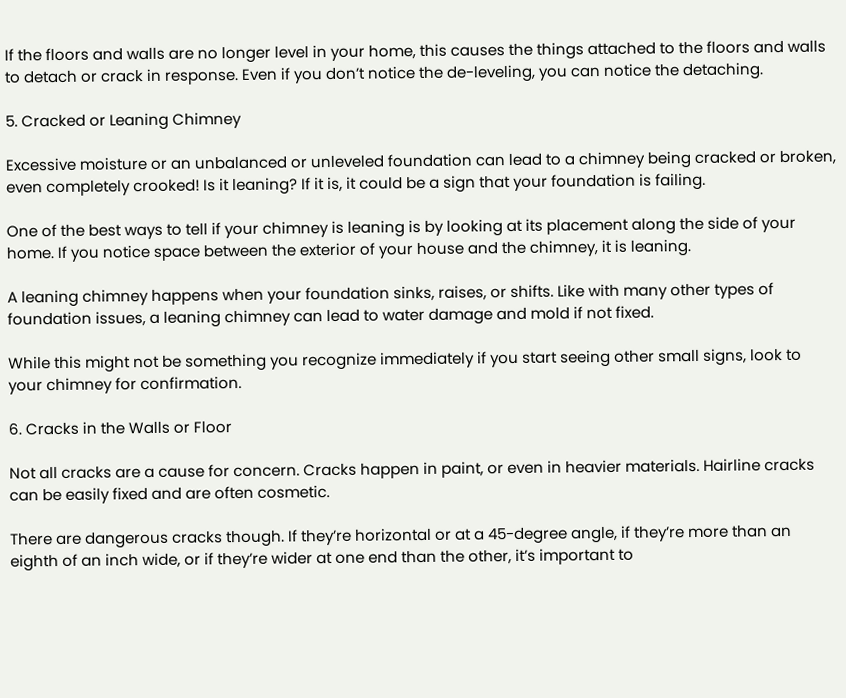If the floors and walls are no longer level in your home, this causes the things attached to the floors and walls to detach or crack in response. Even if you don’t notice the de-leveling, you can notice the detaching.

5. Cracked or Leaning Chimney

Excessive moisture or an unbalanced or unleveled foundation can lead to a chimney being cracked or broken, even completely crooked! Is it leaning? If it is, it could be a sign that your foundation is failing.

One of the best ways to tell if your chimney is leaning is by looking at its placement along the side of your home. If you notice space between the exterior of your house and the chimney, it is leaning.

A leaning chimney happens when your foundation sinks, raises, or shifts. Like with many other types of foundation issues, a leaning chimney can lead to water damage and mold if not fixed.

While this might not be something you recognize immediately if you start seeing other small signs, look to your chimney for confirmation.

6. Cracks in the Walls or Floor

Not all cracks are a cause for concern. Cracks happen in paint, or even in heavier materials. Hairline cracks can be easily fixed and are often cosmetic.

There are dangerous cracks though. If they’re horizontal or at a 45-degree angle, if they’re more than an eighth of an inch wide, or if they’re wider at one end than the other, it’s important to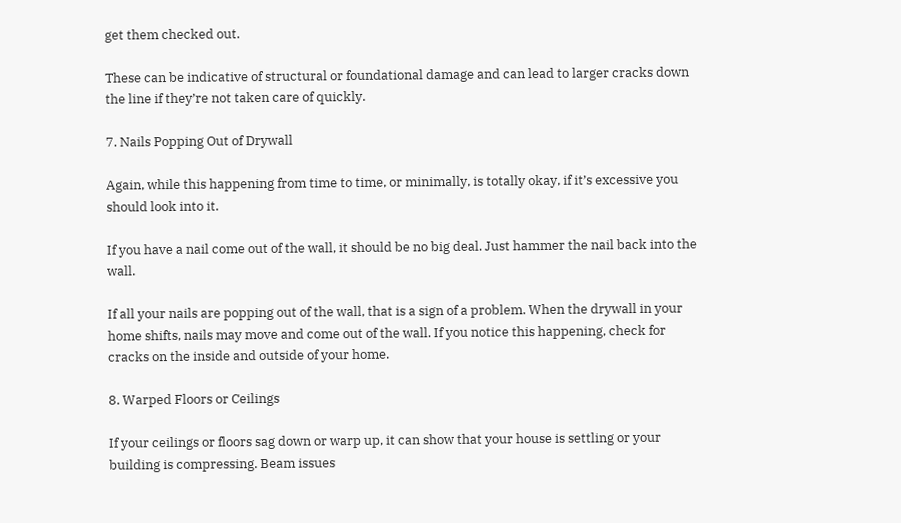get them checked out.

These can be indicative of structural or foundational damage and can lead to larger cracks down the line if they’re not taken care of quickly.

7. Nails Popping Out of Drywall

Again, while this happening from time to time, or minimally, is totally okay, if it’s excessive you should look into it.

If you have a nail come out of the wall, it should be no big deal. Just hammer the nail back into the wall.

If all your nails are popping out of the wall, that is a sign of a problem. When the drywall in your home shifts, nails may move and come out of the wall. If you notice this happening, check for cracks on the inside and outside of your home.

8. Warped Floors or Ceilings

If your ceilings or floors sag down or warp up, it can show that your house is settling or your building is compressing. Beam issues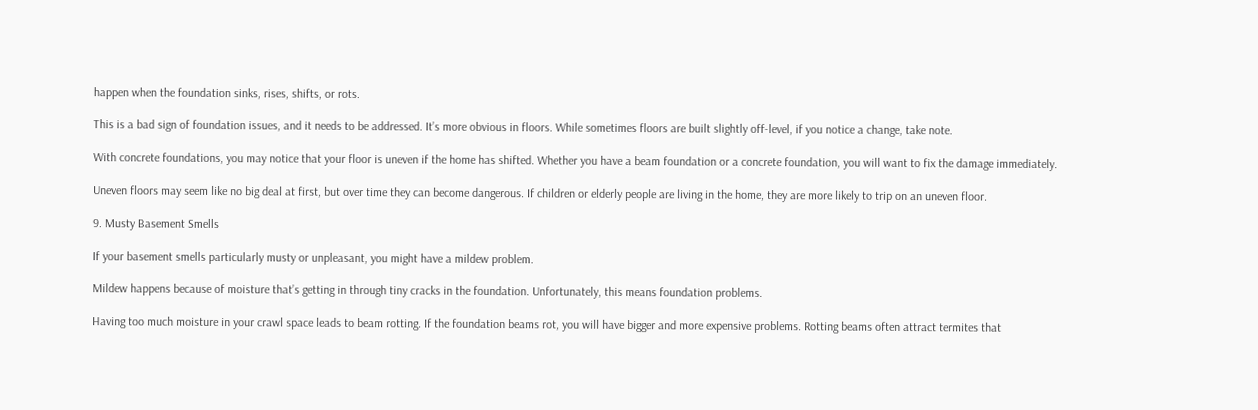happen when the foundation sinks, rises, shifts, or rots.

This is a bad sign of foundation issues, and it needs to be addressed. It’s more obvious in floors. While sometimes floors are built slightly off-level, if you notice a change, take note.

With concrete foundations, you may notice that your floor is uneven if the home has shifted. Whether you have a beam foundation or a concrete foundation, you will want to fix the damage immediately.

Uneven floors may seem like no big deal at first, but over time they can become dangerous. If children or elderly people are living in the home, they are more likely to trip on an uneven floor.

9. Musty Basement Smells

If your basement smells particularly musty or unpleasant, you might have a mildew problem.

Mildew happens because of moisture that’s getting in through tiny cracks in the foundation. Unfortunately, this means foundation problems.

Having too much moisture in your crawl space leads to beam rotting. If the foundation beams rot, you will have bigger and more expensive problems. Rotting beams often attract termites that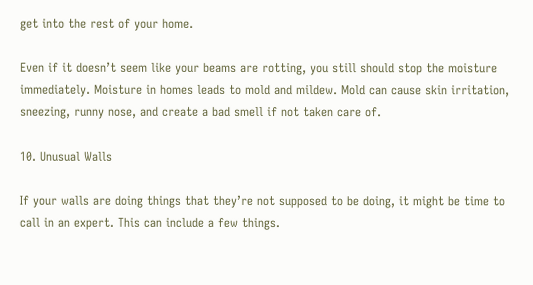get into the rest of your home.

Even if it doesn’t seem like your beams are rotting, you still should stop the moisture immediately. Moisture in homes leads to mold and mildew. Mold can cause skin irritation, sneezing, runny nose, and create a bad smell if not taken care of.

10. Unusual Walls

If your walls are doing things that they’re not supposed to be doing, it might be time to call in an expert. This can include a few things.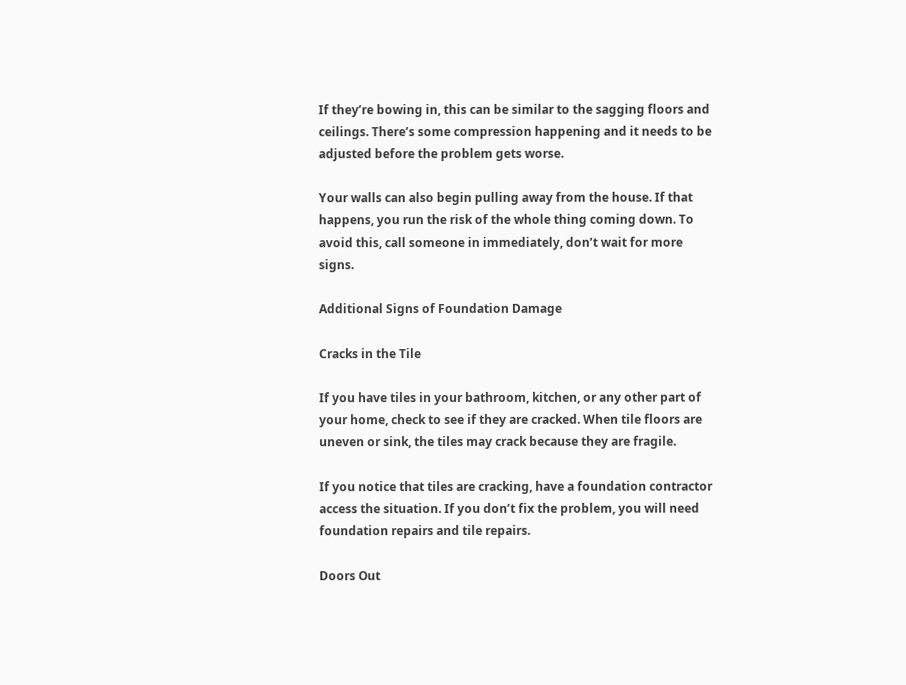If they’re bowing in, this can be similar to the sagging floors and ceilings. There’s some compression happening and it needs to be adjusted before the problem gets worse.

Your walls can also begin pulling away from the house. If that happens, you run the risk of the whole thing coming down. To avoid this, call someone in immediately, don’t wait for more signs.

Additional Signs of Foundation Damage

Cracks in the Tile

If you have tiles in your bathroom, kitchen, or any other part of your home, check to see if they are cracked. When tile floors are uneven or sink, the tiles may crack because they are fragile.

If you notice that tiles are cracking, have a foundation contractor access the situation. If you don’t fix the problem, you will need foundation repairs and tile repairs.

Doors Out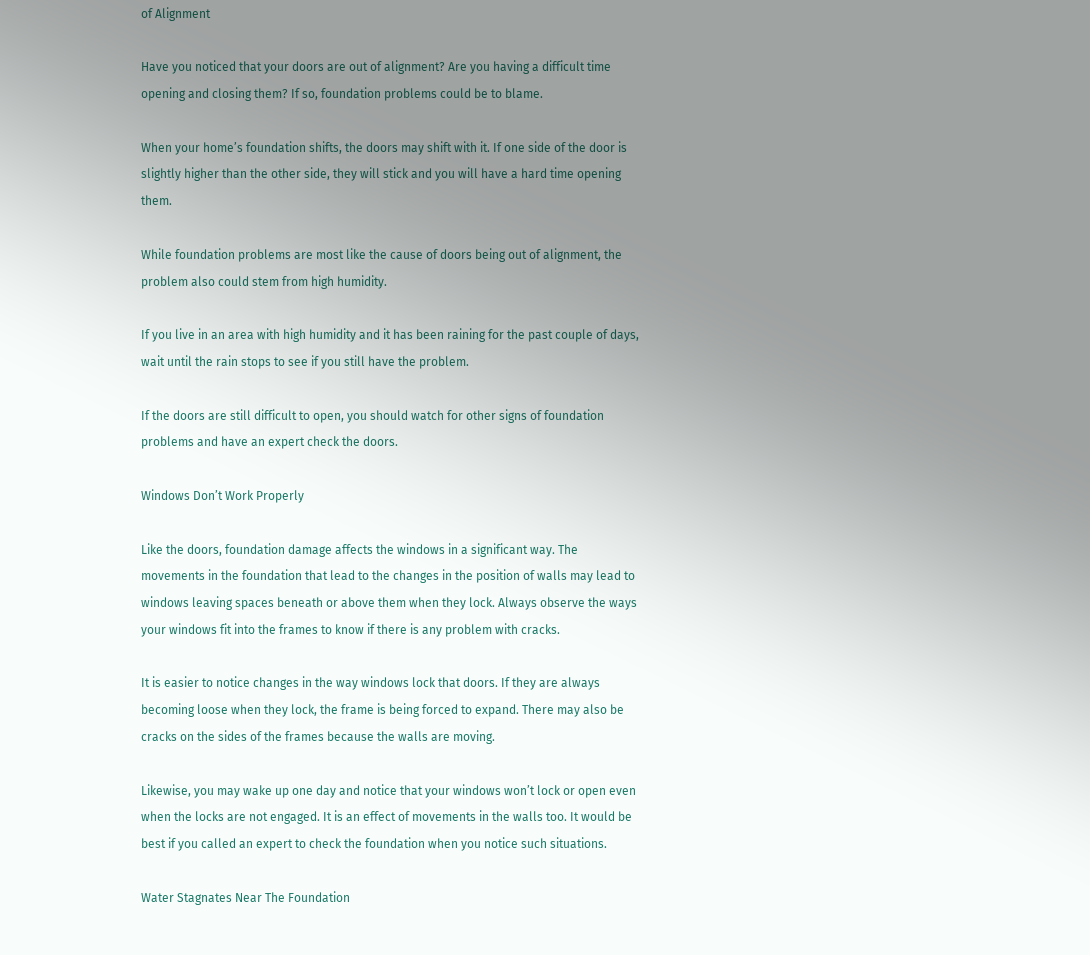of Alignment

Have you noticed that your doors are out of alignment? Are you having a difficult time opening and closing them? If so, foundation problems could be to blame.

When your home’s foundation shifts, the doors may shift with it. If one side of the door is slightly higher than the other side, they will stick and you will have a hard time opening them.

While foundation problems are most like the cause of doors being out of alignment, the problem also could stem from high humidity.

If you live in an area with high humidity and it has been raining for the past couple of days, wait until the rain stops to see if you still have the problem.

If the doors are still difficult to open, you should watch for other signs of foundation problems and have an expert check the doors.

Windows Don’t Work Properly

Like the doors, foundation damage affects the windows in a significant way. The movements in the foundation that lead to the changes in the position of walls may lead to windows leaving spaces beneath or above them when they lock. Always observe the ways your windows fit into the frames to know if there is any problem with cracks.

It is easier to notice changes in the way windows lock that doors. If they are always becoming loose when they lock, the frame is being forced to expand. There may also be cracks on the sides of the frames because the walls are moving.

Likewise, you may wake up one day and notice that your windows won’t lock or open even when the locks are not engaged. It is an effect of movements in the walls too. It would be best if you called an expert to check the foundation when you notice such situations.

Water Stagnates Near The Foundation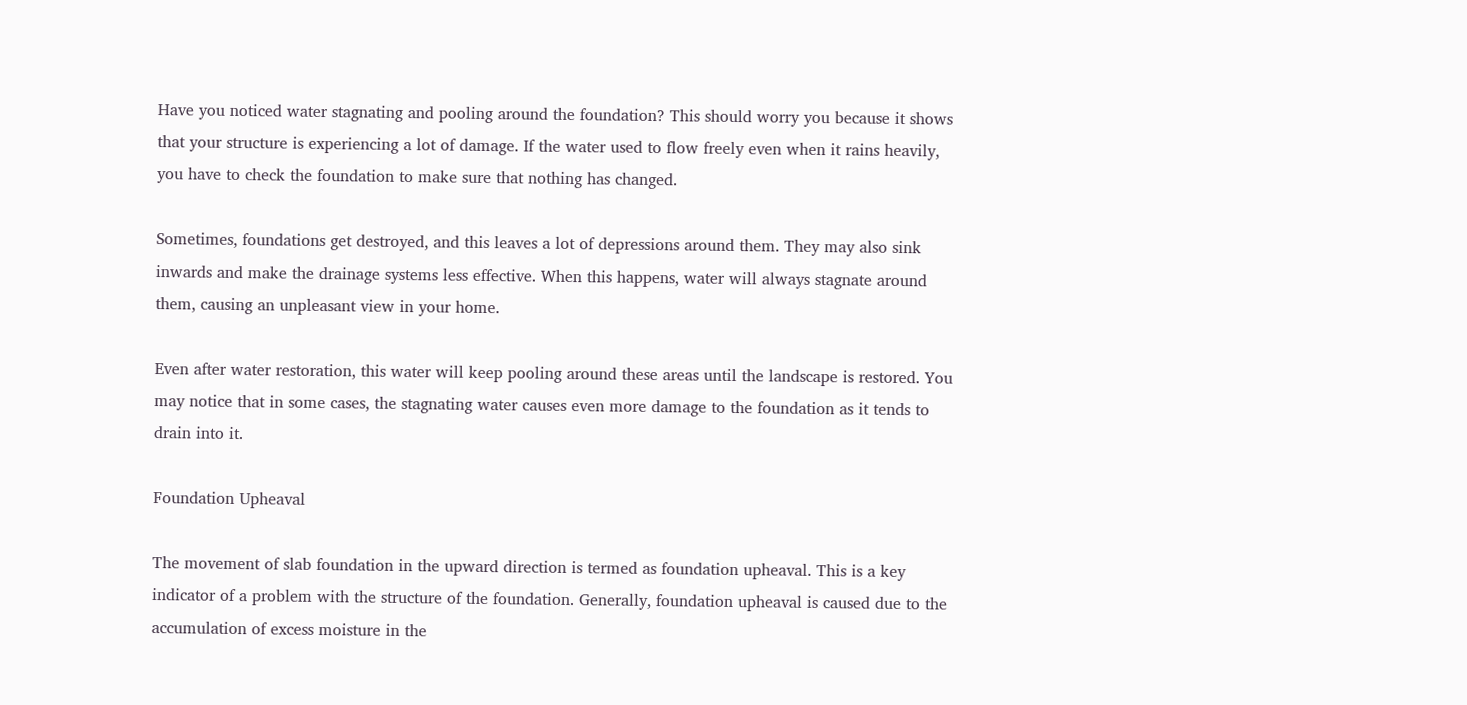Have you noticed water stagnating and pooling around the foundation? This should worry you because it shows that your structure is experiencing a lot of damage. If the water used to flow freely even when it rains heavily, you have to check the foundation to make sure that nothing has changed.

Sometimes, foundations get destroyed, and this leaves a lot of depressions around them. They may also sink inwards and make the drainage systems less effective. When this happens, water will always stagnate around them, causing an unpleasant view in your home.

Even after water restoration, this water will keep pooling around these areas until the landscape is restored. You may notice that in some cases, the stagnating water causes even more damage to the foundation as it tends to drain into it.

Foundation Upheaval

The movement of slab foundation in the upward direction is termed as foundation upheaval. This is a key indicator of a problem with the structure of the foundation. Generally, foundation upheaval is caused due to the accumulation of excess moisture in the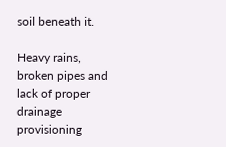soil beneath it.

Heavy rains, broken pipes and lack of proper drainage provisioning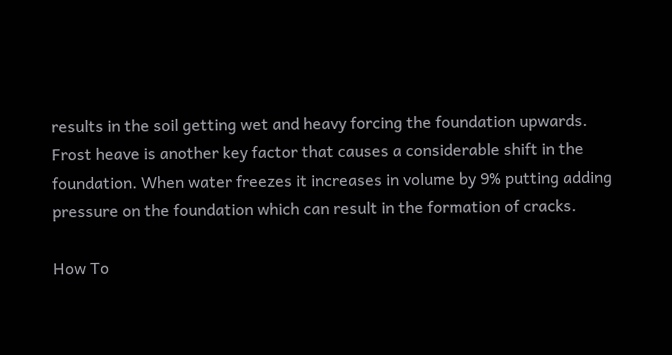results in the soil getting wet and heavy forcing the foundation upwards. Frost heave is another key factor that causes a considerable shift in the foundation. When water freezes it increases in volume by 9% putting adding pressure on the foundation which can result in the formation of cracks.

How To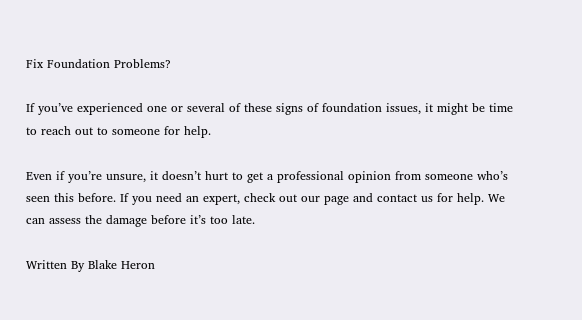Fix Foundation Problems?

If you’ve experienced one or several of these signs of foundation issues, it might be time to reach out to someone for help.

Even if you’re unsure, it doesn’t hurt to get a professional opinion from someone who’s seen this before. If you need an expert, check out our page and contact us for help. We can assess the damage before it’s too late.

Written By Blake Heron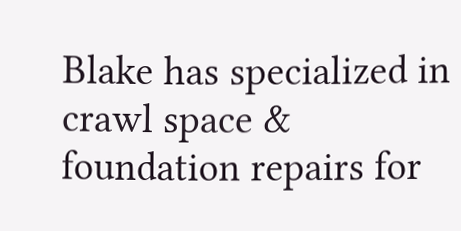Blake has specialized in crawl space & foundation repairs for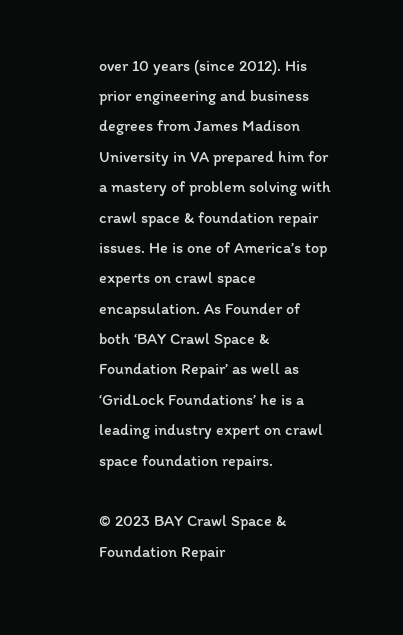over 10 years (since 2012). His prior engineering and business degrees from James Madison University in VA prepared him for a mastery of problem solving with crawl space & foundation repair issues. He is one of America’s top experts on crawl space encapsulation. As Founder of both ‘BAY Crawl Space & Foundation Repair’ as well as ‘GridLock Foundations’ he is a leading industry expert on crawl space foundation repairs.

© 2023 BAY Crawl Space & Foundation Repair